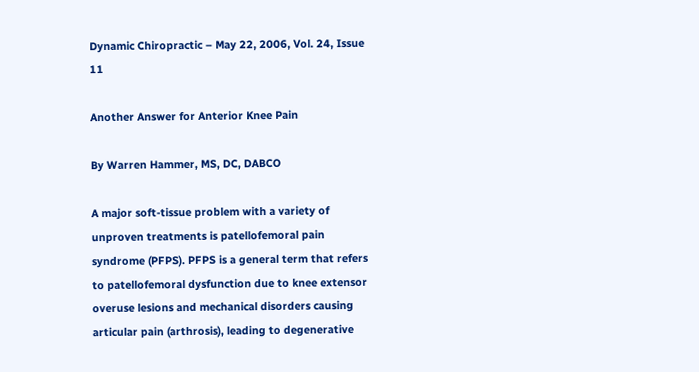Dynamic Chiropractic – May 22, 2006, Vol. 24, Issue 11

Another Answer for Anterior Knee Pain

By Warren Hammer, MS, DC, DABCO

A major soft-tissue problem with a variety of unproven treatments is patellofemoral pain syndrome (PFPS). PFPS is a general term that refers to patellofemoral dysfunction due to knee extensor overuse lesions and mechanical disorders causing articular pain (arthrosis), leading to degenerative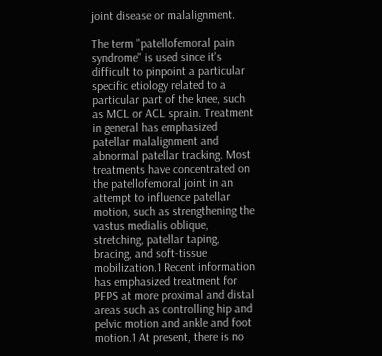joint disease or malalignment.

The term "patellofemoral pain syndrome" is used since it's difficult to pinpoint a particular specific etiology related to a particular part of the knee, such as MCL or ACL sprain. Treatment in general has emphasized patellar malalignment and abnormal patellar tracking. Most treatments have concentrated on the patellofemoral joint in an attempt to influence patellar motion, such as strengthening the vastus medialis oblique, stretching, patellar taping, bracing, and soft-tissue mobilization.1 Recent information has emphasized treatment for PFPS at more proximal and distal areas such as controlling hip and pelvic motion and ankle and foot motion.1 At present, there is no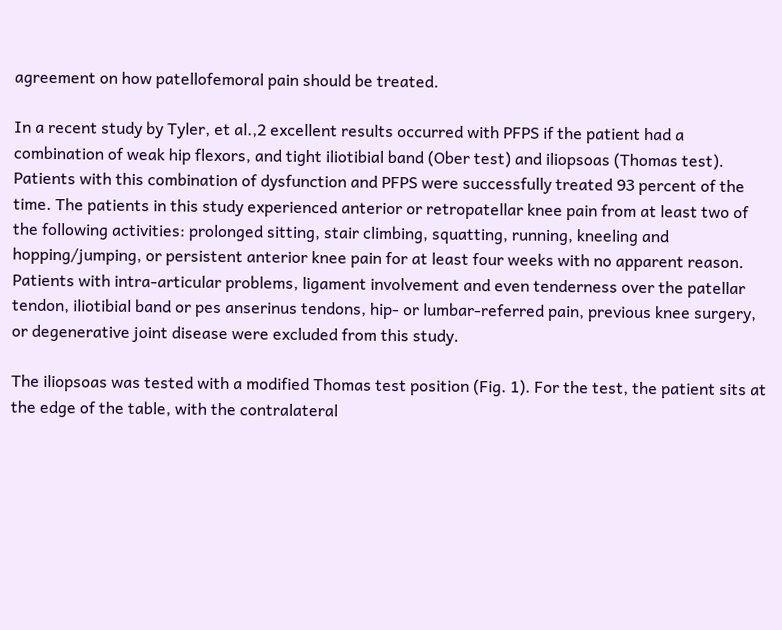agreement on how patellofemoral pain should be treated.

In a recent study by Tyler, et al.,2 excellent results occurred with PFPS if the patient had a combination of weak hip flexors, and tight iliotibial band (Ober test) and iliopsoas (Thomas test). Patients with this combination of dysfunction and PFPS were successfully treated 93 percent of the time. The patients in this study experienced anterior or retropatellar knee pain from at least two of the following activities: prolonged sitting, stair climbing, squatting, running, kneeling and hopping/jumping, or persistent anterior knee pain for at least four weeks with no apparent reason. Patients with intra-articular problems, ligament involvement and even tenderness over the patellar tendon, iliotibial band or pes anserinus tendons, hip- or lumbar-referred pain, previous knee surgery, or degenerative joint disease were excluded from this study.

The iliopsoas was tested with a modified Thomas test position (Fig. 1). For the test, the patient sits at the edge of the table, with the contralateral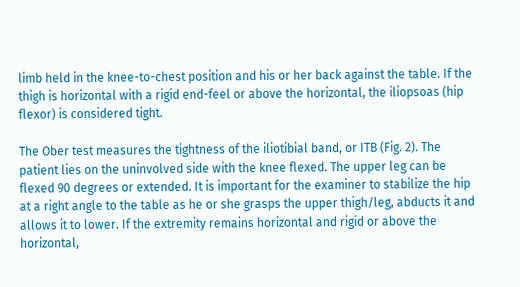limb held in the knee-to-chest position and his or her back against the table. If the thigh is horizontal with a rigid end-feel or above the horizontal, the iliopsoas (hip flexor) is considered tight.

The Ober test measures the tightness of the iliotibial band, or ITB (Fig. 2). The patient lies on the uninvolved side with the knee flexed. The upper leg can be flexed 90 degrees or extended. It is important for the examiner to stabilize the hip at a right angle to the table as he or she grasps the upper thigh/leg, abducts it and allows it to lower. If the extremity remains horizontal and rigid or above the horizontal,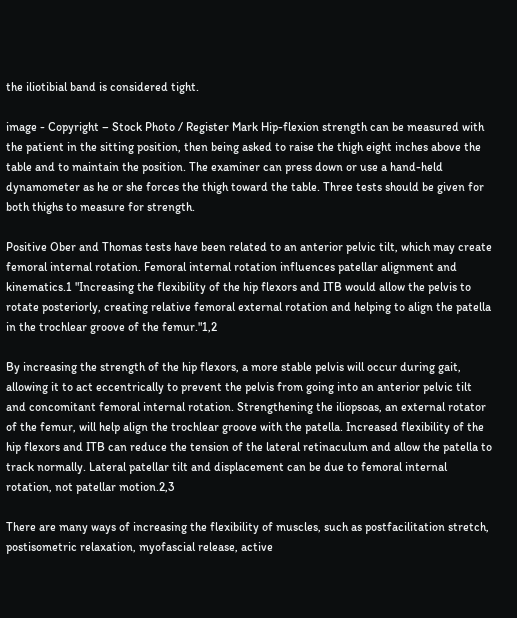the iliotibial band is considered tight.

image - Copyright – Stock Photo / Register Mark Hip-flexion strength can be measured with the patient in the sitting position, then being asked to raise the thigh eight inches above the table and to maintain the position. The examiner can press down or use a hand-held dynamometer as he or she forces the thigh toward the table. Three tests should be given for both thighs to measure for strength.

Positive Ober and Thomas tests have been related to an anterior pelvic tilt, which may create femoral internal rotation. Femoral internal rotation influences patellar alignment and kinematics.1 "Increasing the flexibility of the hip flexors and ITB would allow the pelvis to rotate posteriorly, creating relative femoral external rotation and helping to align the patella in the trochlear groove of the femur."1,2

By increasing the strength of the hip flexors, a more stable pelvis will occur during gait, allowing it to act eccentrically to prevent the pelvis from going into an anterior pelvic tilt and concomitant femoral internal rotation. Strengthening the iliopsoas, an external rotator of the femur, will help align the trochlear groove with the patella. Increased flexibility of the hip flexors and ITB can reduce the tension of the lateral retinaculum and allow the patella to track normally. Lateral patellar tilt and displacement can be due to femoral internal rotation, not patellar motion.2,3

There are many ways of increasing the flexibility of muscles, such as postfacilitation stretch, postisometric relaxation, myofascial release, active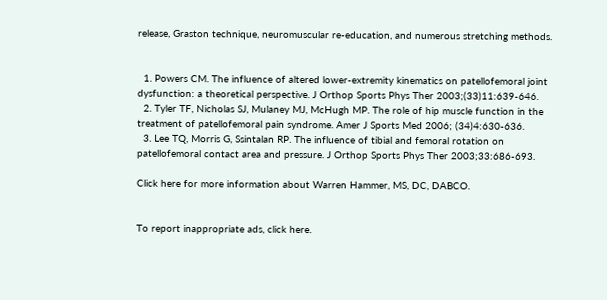release, Graston technique, neuromuscular re-education, and numerous stretching methods.


  1. Powers CM. The influence of altered lower-extremity kinematics on patellofemoral joint dysfunction: a theoretical perspective. J Orthop Sports Phys Ther 2003;(33)11:639-646.
  2. Tyler TF, Nicholas SJ, Mulaney MJ, McHugh MP. The role of hip muscle function in the treatment of patellofemoral pain syndrome. Amer J Sports Med 2006; (34)4:630-636.
  3. Lee TQ, Morris G, Ssintalan RP. The influence of tibial and femoral rotation on patellofemoral contact area and pressure. J Orthop Sports Phys Ther 2003;33:686-693.

Click here for more information about Warren Hammer, MS, DC, DABCO.


To report inappropriate ads, click here.